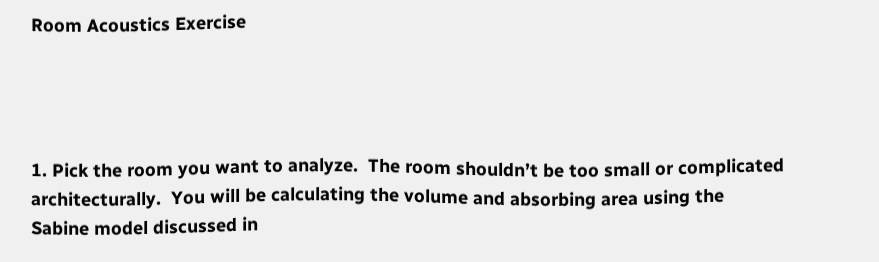Room Acoustics Exercise




1. Pick the room you want to analyze.  The room shouldn’t be too small or complicated architecturally.  You will be calculating the volume and absorbing area using the Sabine model discussed in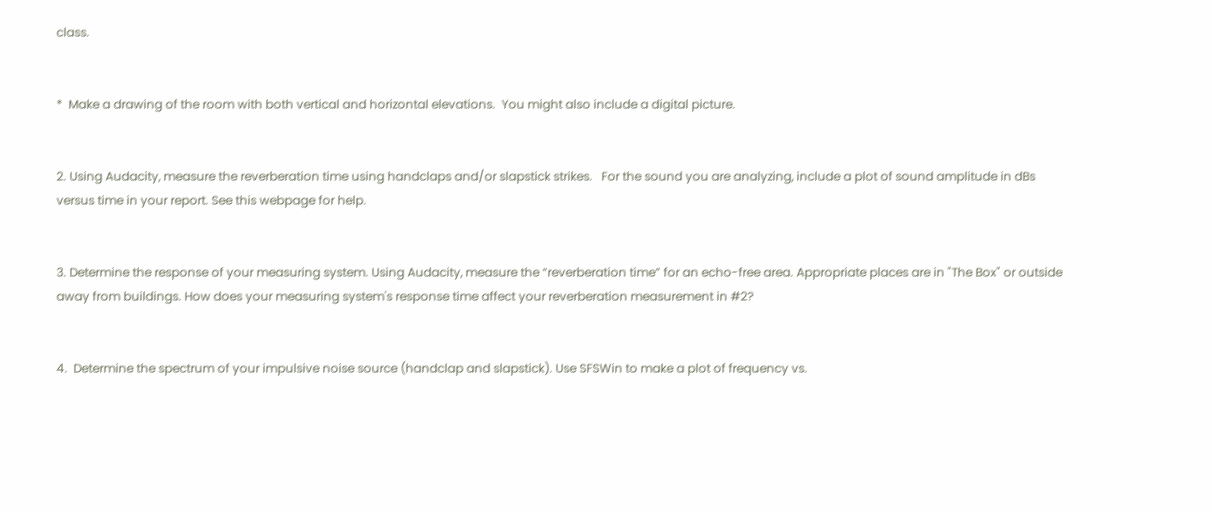class.


*  Make a drawing of the room with both vertical and horizontal elevations.  You might also include a digital picture.


2. Using Audacity, measure the reverberation time using handclaps and/or slapstick strikes.   For the sound you are analyzing, include a plot of sound amplitude in dBs versus time in your report. See this webpage for help.


3. Determine the response of your measuring system. Using Audacity, measure the “reverberation time” for an echo-free area. Appropriate places are in "The Box" or outside away from buildings. How does your measuring system's response time affect your reverberation measurement in #2?


4.  Determine the spectrum of your impulsive noise source (handclap and slapstick). Use SFSWin to make a plot of frequency vs.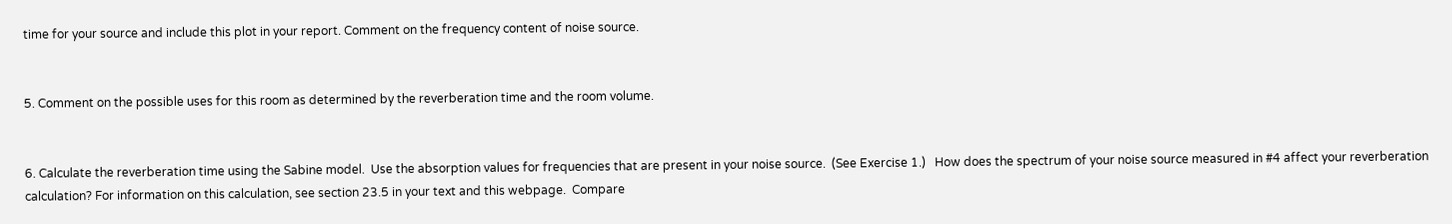time for your source and include this plot in your report. Comment on the frequency content of noise source.


5. Comment on the possible uses for this room as determined by the reverberation time and the room volume.


6. Calculate the reverberation time using the Sabine model.  Use the absorption values for frequencies that are present in your noise source.  (See Exercise 1.)   How does the spectrum of your noise source measured in #4 affect your reverberation calculation? For information on this calculation, see section 23.5 in your text and this webpage.  Compare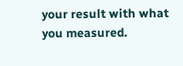your result with what you measured.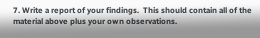7. Write a report of your findings.  This should contain all of the material above plus your own observations.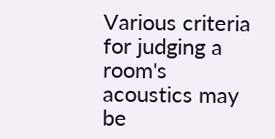Various criteria for judging a room's acoustics may be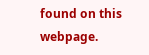found on this webpage.